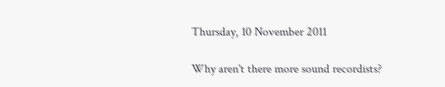Thursday, 10 November 2011

Why aren't there more sound recordists?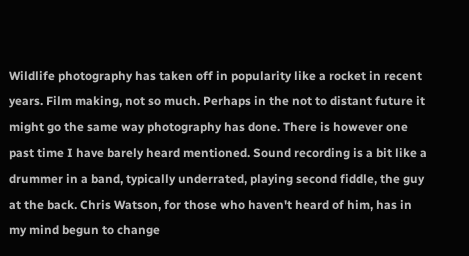Wildlife photography has taken off in popularity like a rocket in recent years. Film making, not so much. Perhaps in the not to distant future it might go the same way photography has done. There is however one past time I have barely heard mentioned. Sound recording is a bit like a drummer in a band, typically underrated, playing second fiddle, the guy at the back. Chris Watson, for those who haven't heard of him, has in my mind begun to change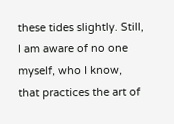these tides slightly. Still, I am aware of no one myself, who I know, that practices the art of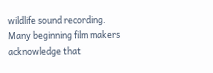wildlife sound recording.
Many beginning film makers acknowledge that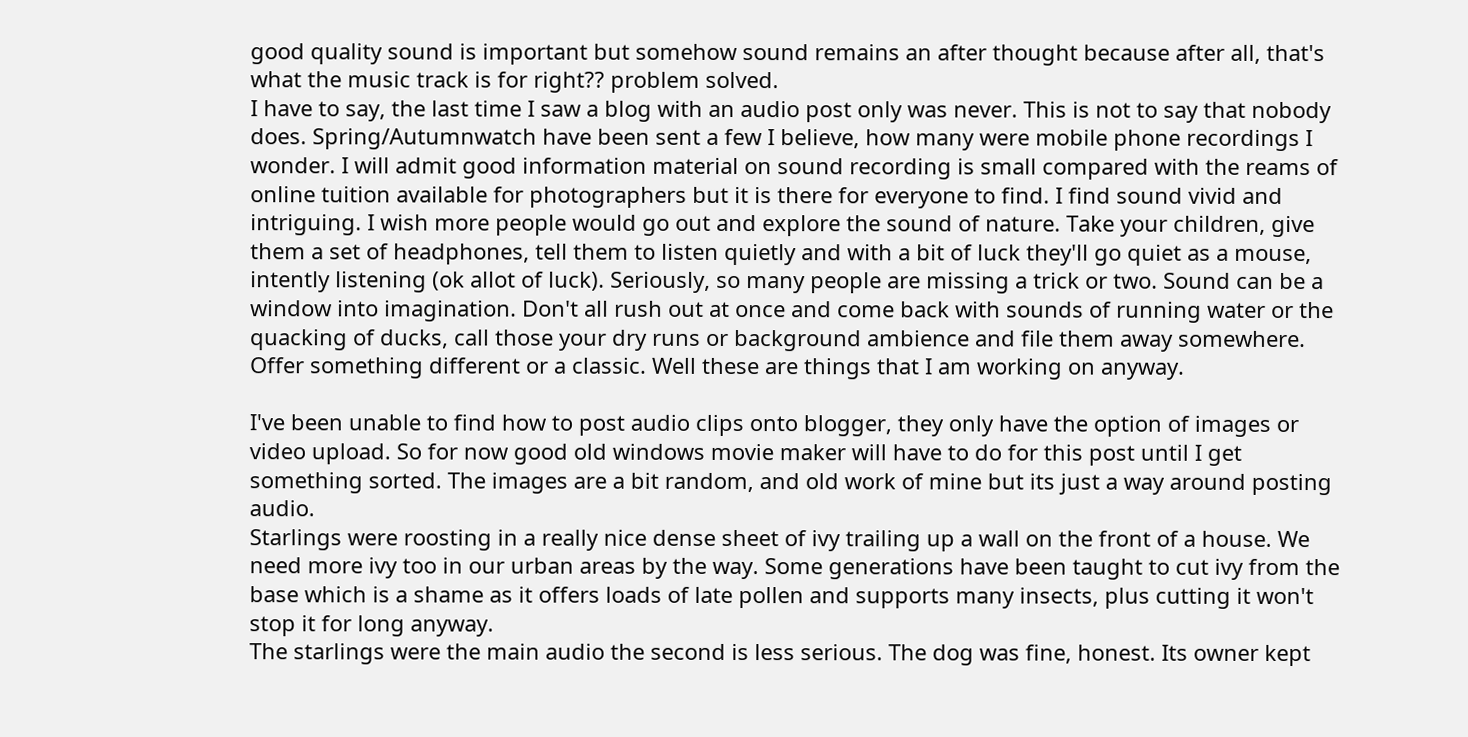good quality sound is important but somehow sound remains an after thought because after all, that's what the music track is for right?? problem solved.
I have to say, the last time I saw a blog with an audio post only was never. This is not to say that nobody does. Spring/Autumnwatch have been sent a few I believe, how many were mobile phone recordings I wonder. I will admit good information material on sound recording is small compared with the reams of online tuition available for photographers but it is there for everyone to find. I find sound vivid and intriguing. I wish more people would go out and explore the sound of nature. Take your children, give them a set of headphones, tell them to listen quietly and with a bit of luck they'll go quiet as a mouse, intently listening (ok allot of luck). Seriously, so many people are missing a trick or two. Sound can be a window into imagination. Don't all rush out at once and come back with sounds of running water or the quacking of ducks, call those your dry runs or background ambience and file them away somewhere. Offer something different or a classic. Well these are things that I am working on anyway.

I've been unable to find how to post audio clips onto blogger, they only have the option of images or video upload. So for now good old windows movie maker will have to do for this post until I get something sorted. The images are a bit random, and old work of mine but its just a way around posting audio.
Starlings were roosting in a really nice dense sheet of ivy trailing up a wall on the front of a house. We need more ivy too in our urban areas by the way. Some generations have been taught to cut ivy from the base which is a shame as it offers loads of late pollen and supports many insects, plus cutting it won't stop it for long anyway.
The starlings were the main audio the second is less serious. The dog was fine, honest. Its owner kept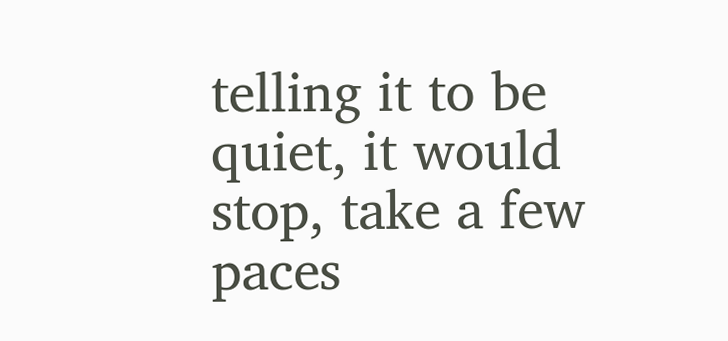telling it to be quiet, it would stop, take a few paces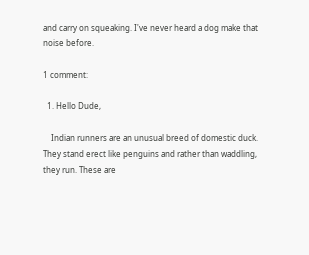and carry on squeaking. I've never heard a dog make that noise before.

1 comment:

  1. Hello Dude,

    Indian runners are an unusual breed of domestic duck. They stand erect like penguins and rather than waddling, they run. These are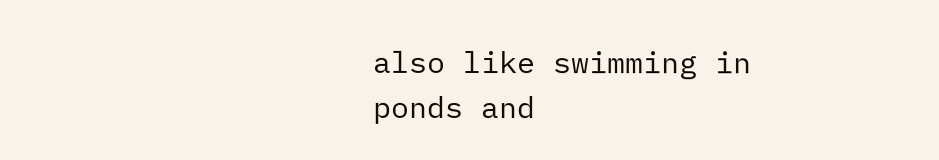also like swimming in ponds and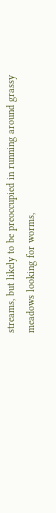streams, but likely to be preoccupied in running around grassy meadows looking for worms,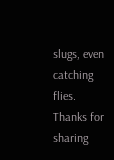slugs, even catching flies. Thanks for sharing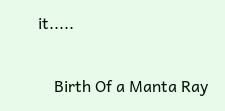it.....

    Birth Of a Manta Ray